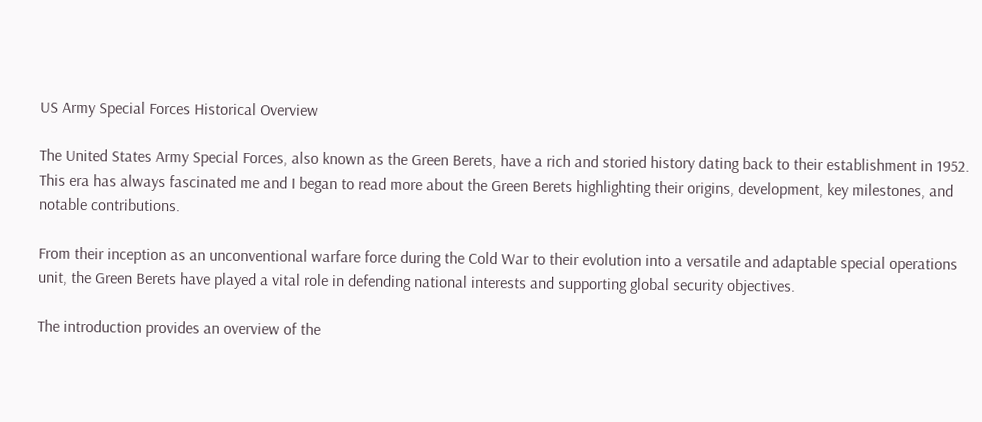US Army Special Forces Historical Overview

The United States Army Special Forces, also known as the Green Berets, have a rich and storied history dating back to their establishment in 1952. This era has always fascinated me and I began to read more about the Green Berets highlighting their origins, development, key milestones, and notable contributions.

From their inception as an unconventional warfare force during the Cold War to their evolution into a versatile and adaptable special operations unit, the Green Berets have played a vital role in defending national interests and supporting global security objectives.

The introduction provides an overview of the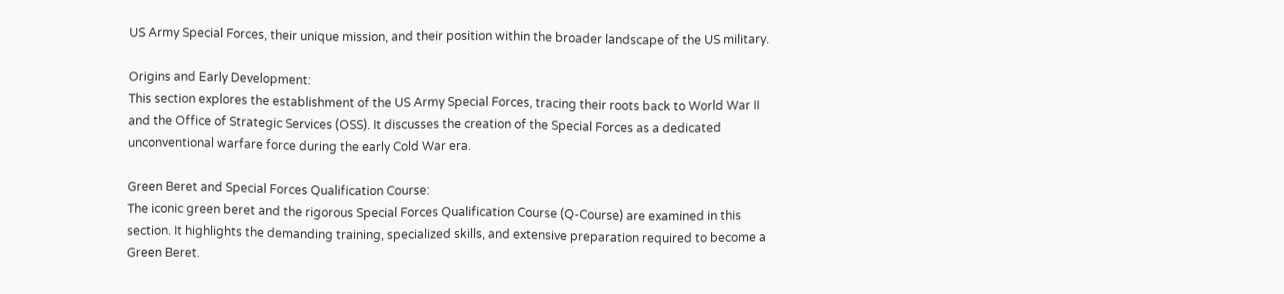US Army Special Forces, their unique mission, and their position within the broader landscape of the US military.

Origins and Early Development:
This section explores the establishment of the US Army Special Forces, tracing their roots back to World War II and the Office of Strategic Services (OSS). It discusses the creation of the Special Forces as a dedicated unconventional warfare force during the early Cold War era.

Green Beret and Special Forces Qualification Course:
The iconic green beret and the rigorous Special Forces Qualification Course (Q-Course) are examined in this section. It highlights the demanding training, specialized skills, and extensive preparation required to become a Green Beret.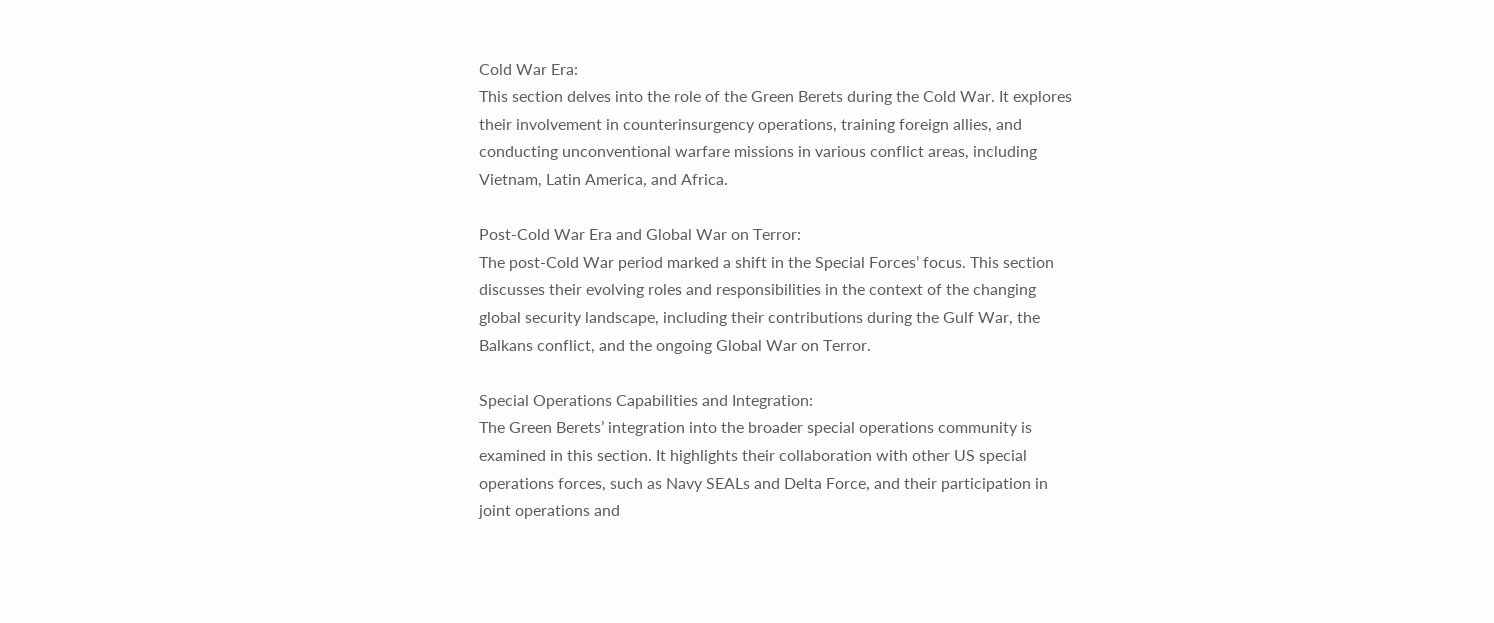Cold War Era:
This section delves into the role of the Green Berets during the Cold War. It explores their involvement in counterinsurgency operations, training foreign allies, and conducting unconventional warfare missions in various conflict areas, including Vietnam, Latin America, and Africa.

Post-Cold War Era and Global War on Terror:
The post-Cold War period marked a shift in the Special Forces’ focus. This section discusses their evolving roles and responsibilities in the context of the changing global security landscape, including their contributions during the Gulf War, the Balkans conflict, and the ongoing Global War on Terror.

Special Operations Capabilities and Integration:
The Green Berets’ integration into the broader special operations community is examined in this section. It highlights their collaboration with other US special operations forces, such as Navy SEALs and Delta Force, and their participation in joint operations and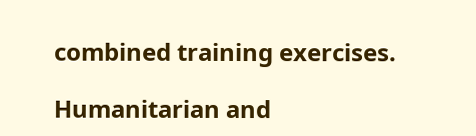combined training exercises.

Humanitarian and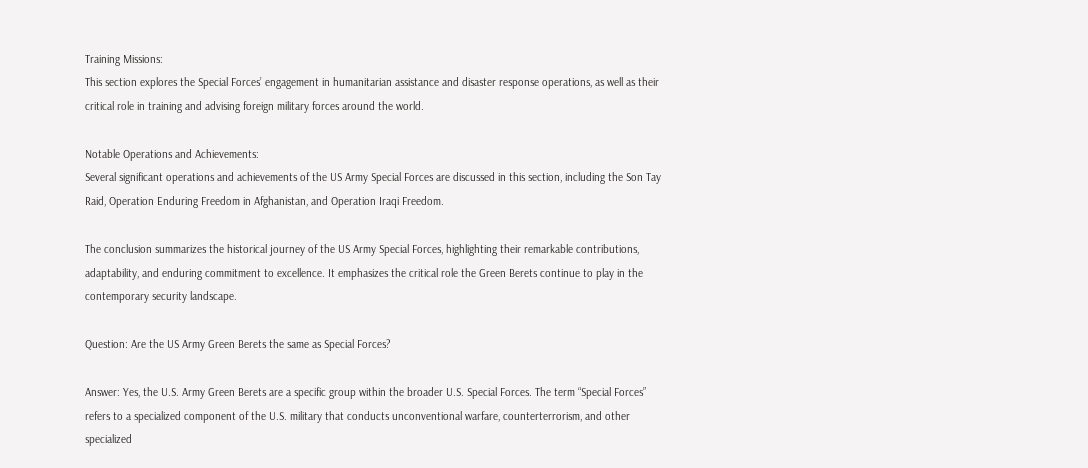Training Missions:
This section explores the Special Forces’ engagement in humanitarian assistance and disaster response operations, as well as their critical role in training and advising foreign military forces around the world.

Notable Operations and Achievements:
Several significant operations and achievements of the US Army Special Forces are discussed in this section, including the Son Tay Raid, Operation Enduring Freedom in Afghanistan, and Operation Iraqi Freedom.

The conclusion summarizes the historical journey of the US Army Special Forces, highlighting their remarkable contributions, adaptability, and enduring commitment to excellence. It emphasizes the critical role the Green Berets continue to play in the contemporary security landscape.

Question: Are the US Army Green Berets the same as Special Forces?

Answer: Yes, the U.S. Army Green Berets are a specific group within the broader U.S. Special Forces. The term “Special Forces” refers to a specialized component of the U.S. military that conducts unconventional warfare, counterterrorism, and other specialized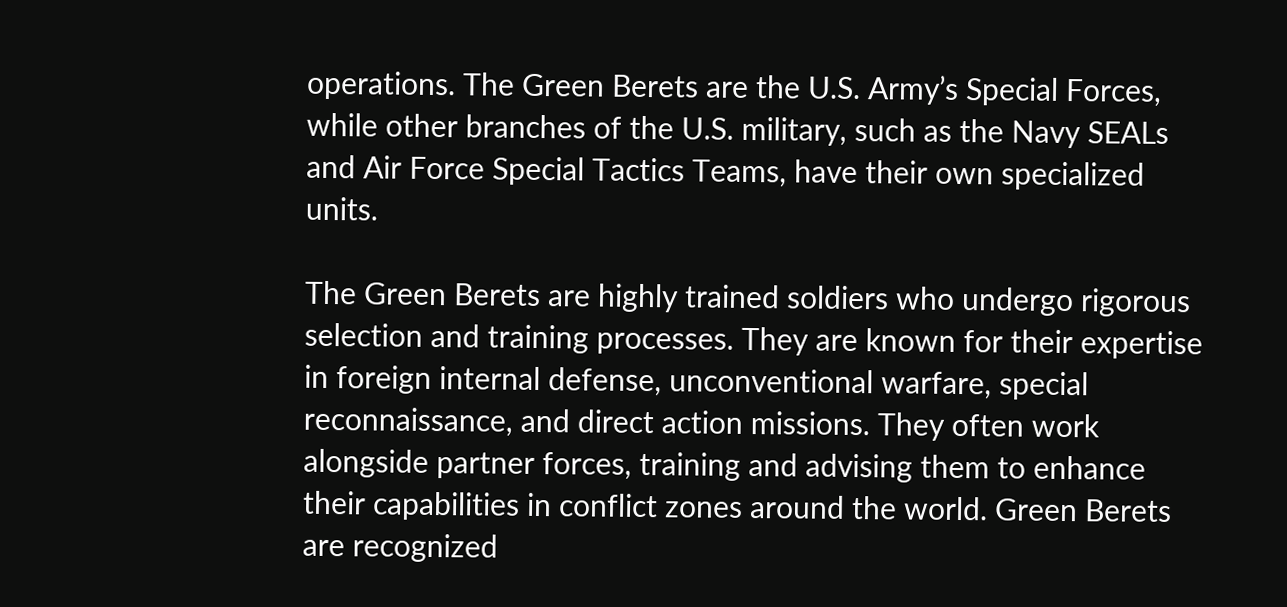operations. The Green Berets are the U.S. Army’s Special Forces, while other branches of the U.S. military, such as the Navy SEALs and Air Force Special Tactics Teams, have their own specialized units.

The Green Berets are highly trained soldiers who undergo rigorous selection and training processes. They are known for their expertise in foreign internal defense, unconventional warfare, special reconnaissance, and direct action missions. They often work alongside partner forces, training and advising them to enhance their capabilities in conflict zones around the world. Green Berets are recognized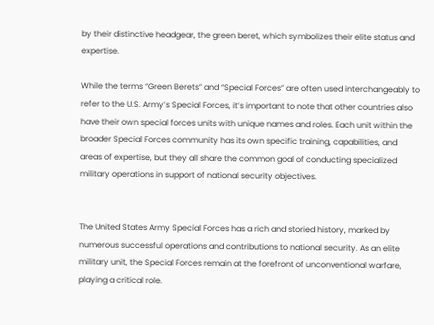by their distinctive headgear, the green beret, which symbolizes their elite status and expertise.

While the terms “Green Berets” and “Special Forces” are often used interchangeably to refer to the U.S. Army’s Special Forces, it’s important to note that other countries also have their own special forces units with unique names and roles. Each unit within the broader Special Forces community has its own specific training, capabilities, and areas of expertise, but they all share the common goal of conducting specialized military operations in support of national security objectives.


The United States Army Special Forces has a rich and storied history, marked by numerous successful operations and contributions to national security. As an elite military unit, the Special Forces remain at the forefront of unconventional warfare, playing a critical role.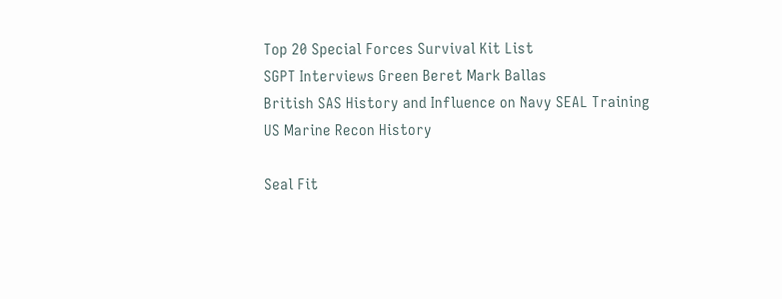Top 20 Special Forces Survival Kit List
SGPT Interviews Green Beret Mark Ballas
British SAS History and Influence on Navy SEAL Training
US Marine Recon History

Seal Fit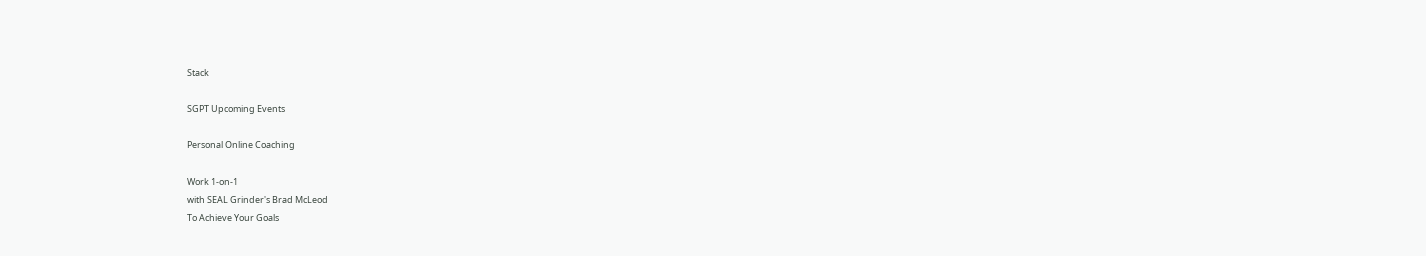Stack

SGPT Upcoming Events

Personal Online Coaching

Work 1-on-1
with SEAL Grinder's Brad McLeod
To Achieve Your Goals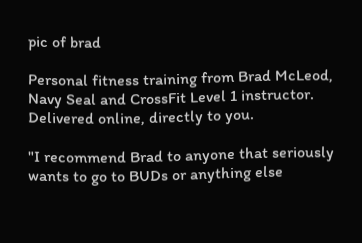pic of brad

Personal fitness training from Brad McLeod, Navy Seal and CrossFit Level 1 instructor. Delivered online, directly to you.

"I recommend Brad to anyone that seriously wants to go to BUDs or anything else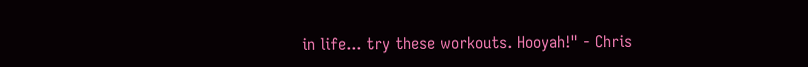in life... try these workouts. Hooyah!" - Chris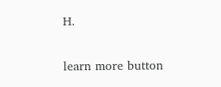H.

learn more button